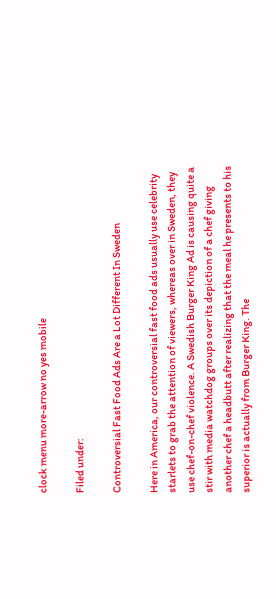clock menu more-arrow no yes mobile

Filed under:

Controversial Fast Food Ads Are a Lot Different In Sweden

Here in America, our controversial fast food ads usually use celebrity starlets to grab the attention of viewers, whereas over in Sweden, they use chef-on-chef violence. A Swedish Burger King Ad is causing quite a stir with media watchdog groups over its depiction of a chef giving another chef a headbutt after realizing that the meal he presents to his superior is actually from Burger King. The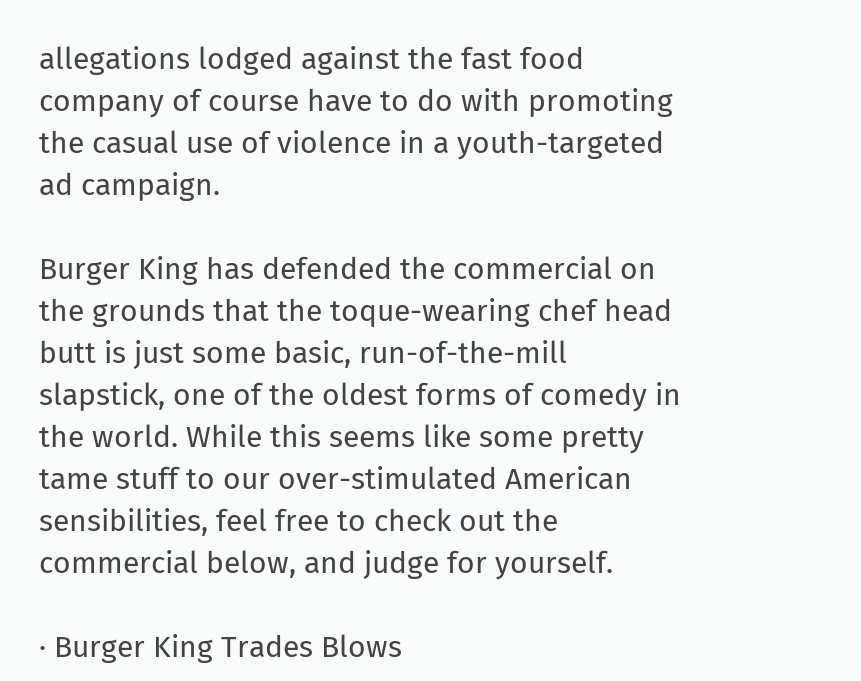allegations lodged against the fast food company of course have to do with promoting the casual use of violence in a youth-targeted ad campaign.

Burger King has defended the commercial on the grounds that the toque-wearing chef head butt is just some basic, run-of-the-mill slapstick, one of the oldest forms of comedy in the world. While this seems like some pretty tame stuff to our over-stimulated American sensibilities, feel free to check out the commercial below, and judge for yourself.

· Burger King Trades Blows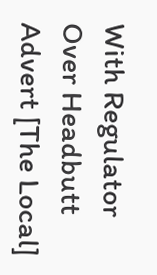With Regulator Over Headbutt Advert [The Local]